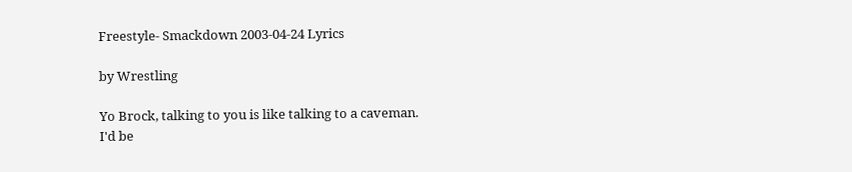Freestyle- Smackdown 2003-04-24 Lyrics

by Wrestling

Yo Brock, talking to you is like talking to a caveman.
I'd be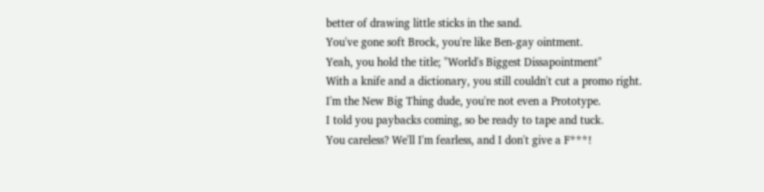better of drawing little sticks in the sand.
You've gone soft Brock, you're like Ben-gay ointment.
Yeah, you hold the title; "World's Biggest Dissapointment"
With a knife and a dictionary, you still couldn't cut a promo right.
I'm the New Big Thing dude, you're not even a Prototype.
I told you paybacks coming, so be ready to tape and tuck.
You careless? We'll I'm fearless, and I don't give a F***!